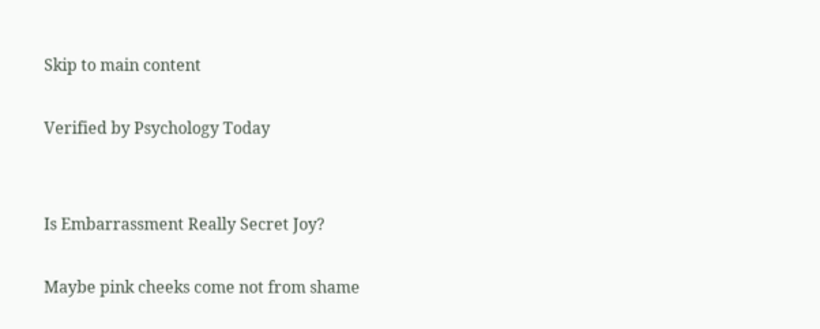Skip to main content

Verified by Psychology Today


Is Embarrassment Really Secret Joy?

Maybe pink cheeks come not from shame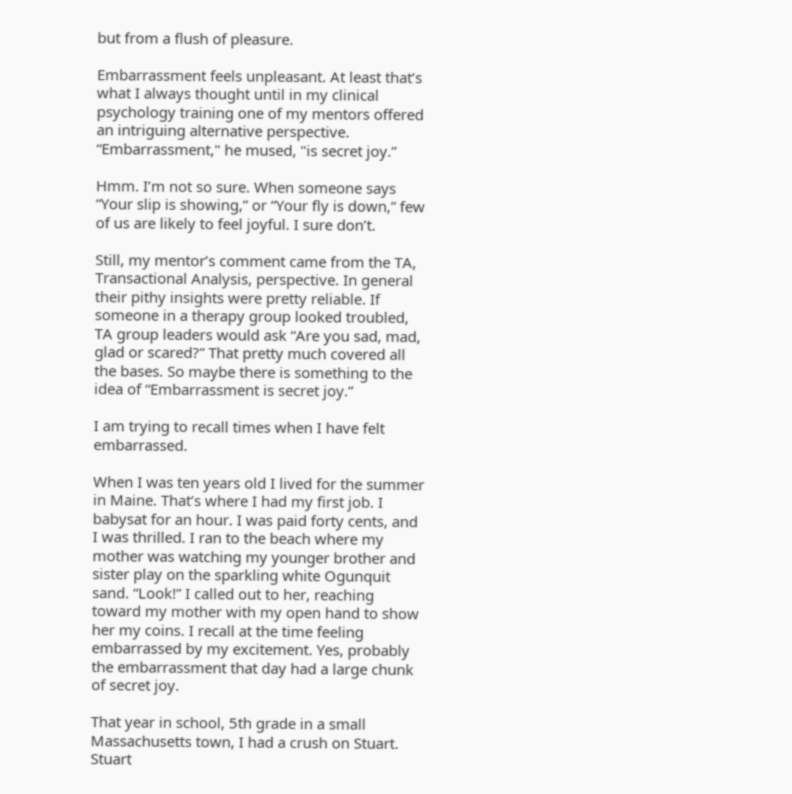but from a flush of pleasure.

Embarrassment feels unpleasant. At least that’s what I always thought until in my clinical psychology training one of my mentors offered an intriguing alternative perspective. “Embarrassment," he mused, "is secret joy.”

Hmm. I’m not so sure. When someone says “Your slip is showing,” or “Your fly is down,” few of us are likely to feel joyful. I sure don’t.

Still, my mentor’s comment came from the TA, Transactional Analysis, perspective. In general their pithy insights were pretty reliable. If someone in a therapy group looked troubled, TA group leaders would ask “Are you sad, mad, glad or scared?” That pretty much covered all the bases. So maybe there is something to the idea of “Embarrassment is secret joy.”

I am trying to recall times when I have felt embarrassed.

When I was ten years old I lived for the summer in Maine. That’s where I had my first job. I babysat for an hour. I was paid forty cents, and I was thrilled. I ran to the beach where my mother was watching my younger brother and sister play on the sparkling white Ogunquit sand. “Look!” I called out to her, reaching toward my mother with my open hand to show her my coins. I recall at the time feeling embarrassed by my excitement. Yes, probably the embarrassment that day had a large chunk of secret joy.

That year in school, 5th grade in a small Massachusetts town, I had a crush on Stuart. Stuart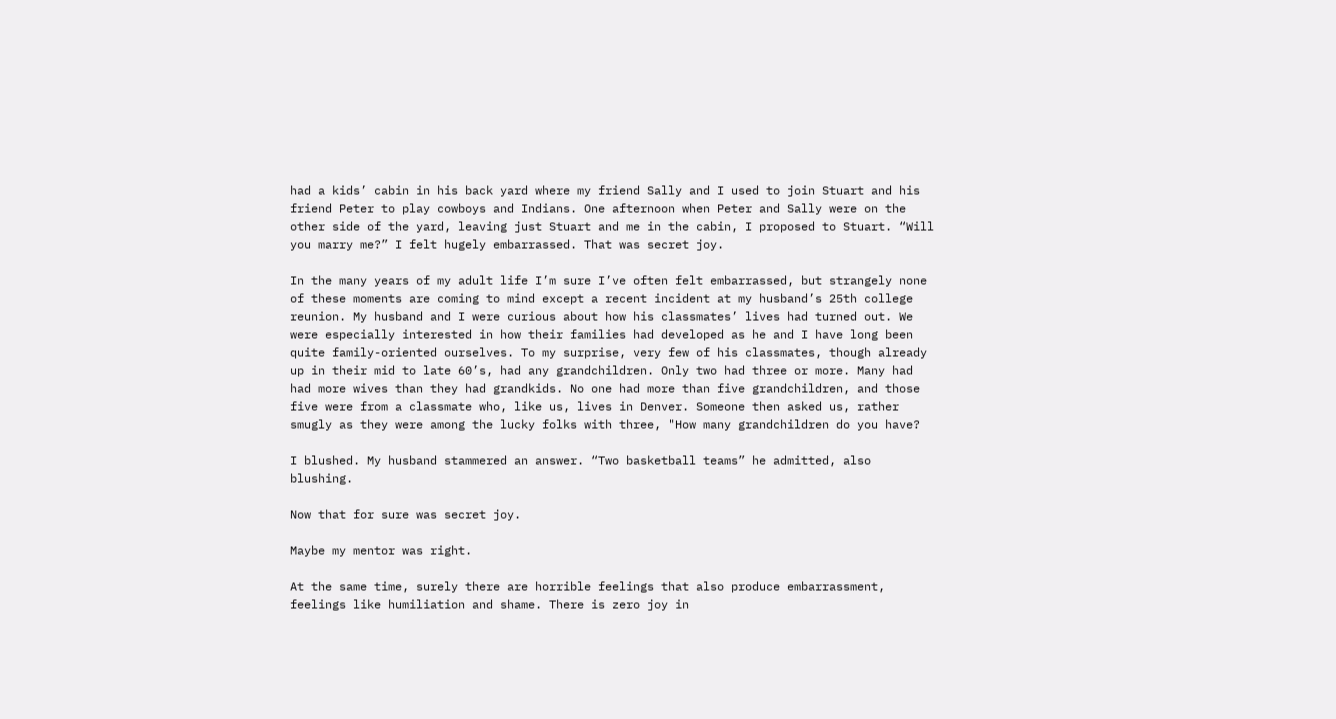had a kids’ cabin in his back yard where my friend Sally and I used to join Stuart and his friend Peter to play cowboys and Indians. One afternoon when Peter and Sally were on the other side of the yard, leaving just Stuart and me in the cabin, I proposed to Stuart. “Will you marry me?” I felt hugely embarrassed. That was secret joy.

In the many years of my adult life I’m sure I’ve often felt embarrassed, but strangely none of these moments are coming to mind except a recent incident at my husband’s 25th college reunion. My husband and I were curious about how his classmates’ lives had turned out. We were especially interested in how their families had developed as he and I have long been quite family-oriented ourselves. To my surprise, very few of his classmates, though already up in their mid to late 60’s, had any grandchildren. Only two had three or more. Many had had more wives than they had grandkids. No one had more than five grandchildren, and those five were from a classmate who, like us, lives in Denver. Someone then asked us, rather smugly as they were among the lucky folks with three, "How many grandchildren do you have?

I blushed. My husband stammered an answer. “Two basketball teams” he admitted, also blushing.

Now that for sure was secret joy.

Maybe my mentor was right.

At the same time, surely there are horrible feelings that also produce embarrassment, feelings like humiliation and shame. There is zero joy in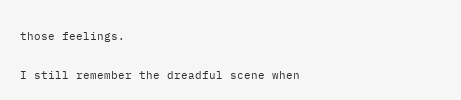those feelings.

I still remember the dreadful scene when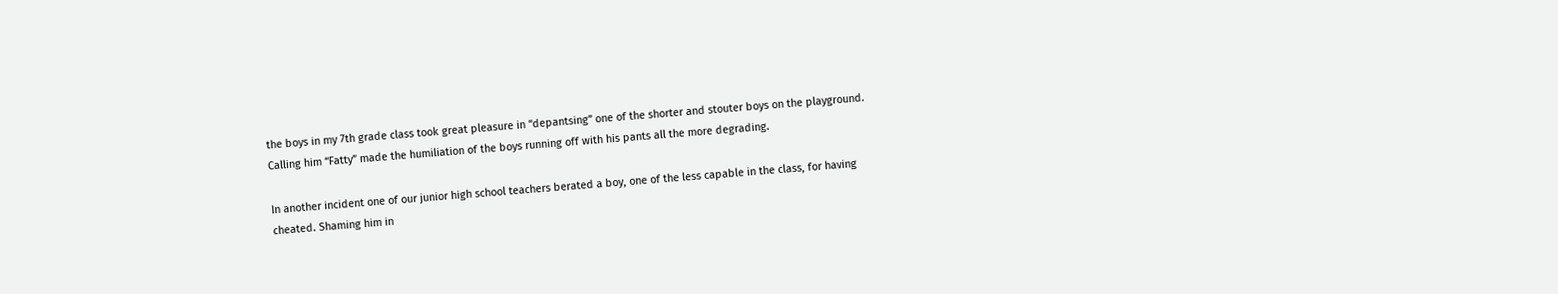the boys in my 7th grade class took great pleasure in “depantsing” one of the shorter and stouter boys on the playground. Calling him “Fatty” made the humiliation of the boys running off with his pants all the more degrading.

In another incident one of our junior high school teachers berated a boy, one of the less capable in the class, for having cheated. Shaming him in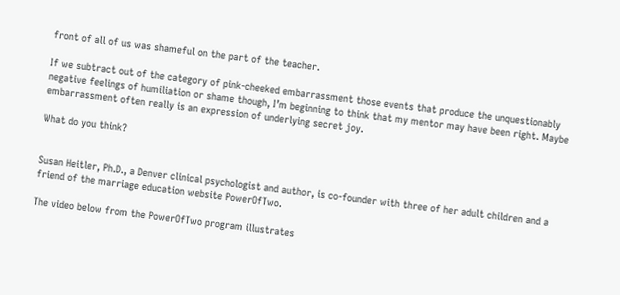front of all of us was shameful on the part of the teacher.

If we subtract out of the category of pink-cheeked embarrassment those events that produce the unquestionably negative feelings of humiliation or shame though, I’m beginning to think that my mentor may have been right. Maybe embarrassment often really is an expression of underlying secret joy.

What do you think?


Susan Heitler, Ph.D., a Denver clinical psychologist and author, is co-founder with three of her adult children and a friend of the marriage education website PowerOfTwo.

The video below from the PowerOfTwo program illustrates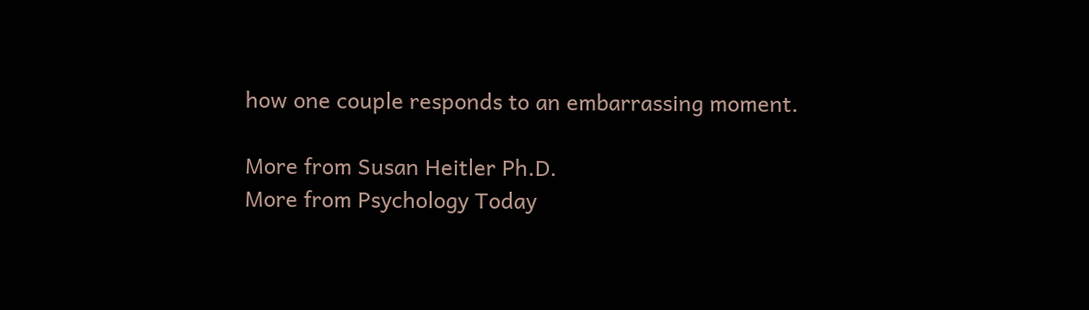how one couple responds to an embarrassing moment.

More from Susan Heitler Ph.D.
More from Psychology Today